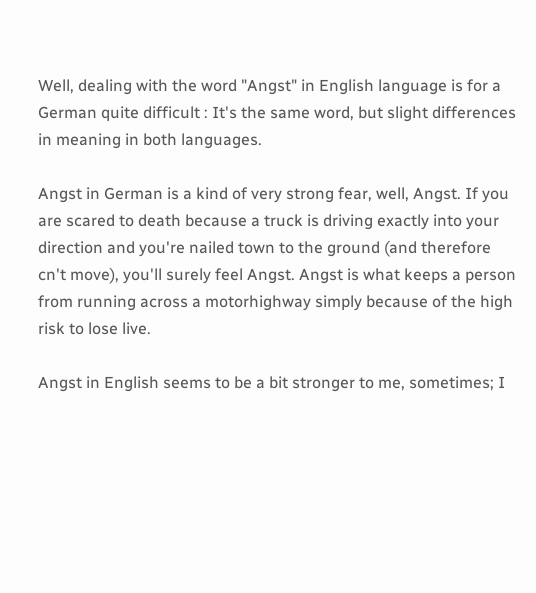Well, dealing with the word "Angst" in English language is for a German quite difficult : It's the same word, but slight differences in meaning in both languages.

Angst in German is a kind of very strong fear, well, Angst. If you are scared to death because a truck is driving exactly into your direction and you're nailed town to the ground (and therefore cn't move), you'll surely feel Angst. Angst is what keeps a person from running across a motorhighway simply because of the high risk to lose live.

Angst in English seems to be a bit stronger to me, sometimes; I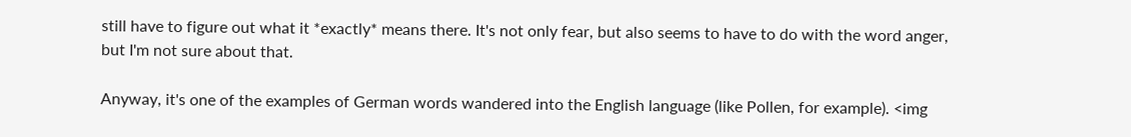still have to figure out what it *exactly* means there. It's not only fear, but also seems to have to do with the word anger, but I'm not sure about that.

Anyway, it's one of the examples of German words wandered into the English language (like Pollen, for example). <img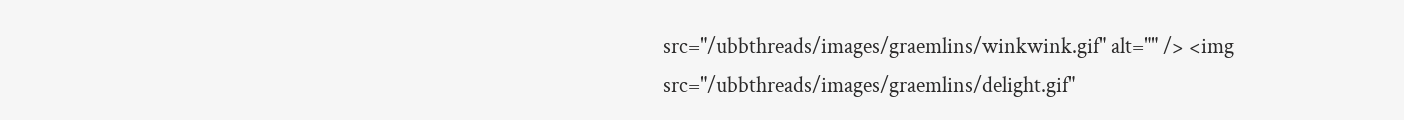src="/ubbthreads/images/graemlins/winkwink.gif" alt="" /> <img src="/ubbthreads/images/graemlins/delight.gif"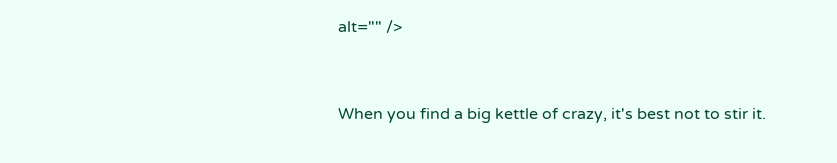alt="" />


When you find a big kettle of crazy, it's best not to stir it.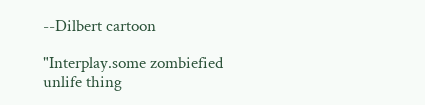--Dilbert cartoon

"Interplay.some zombiefied unlife thing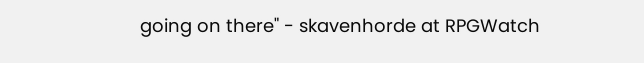going on there" - skavenhorde at RPGWatch